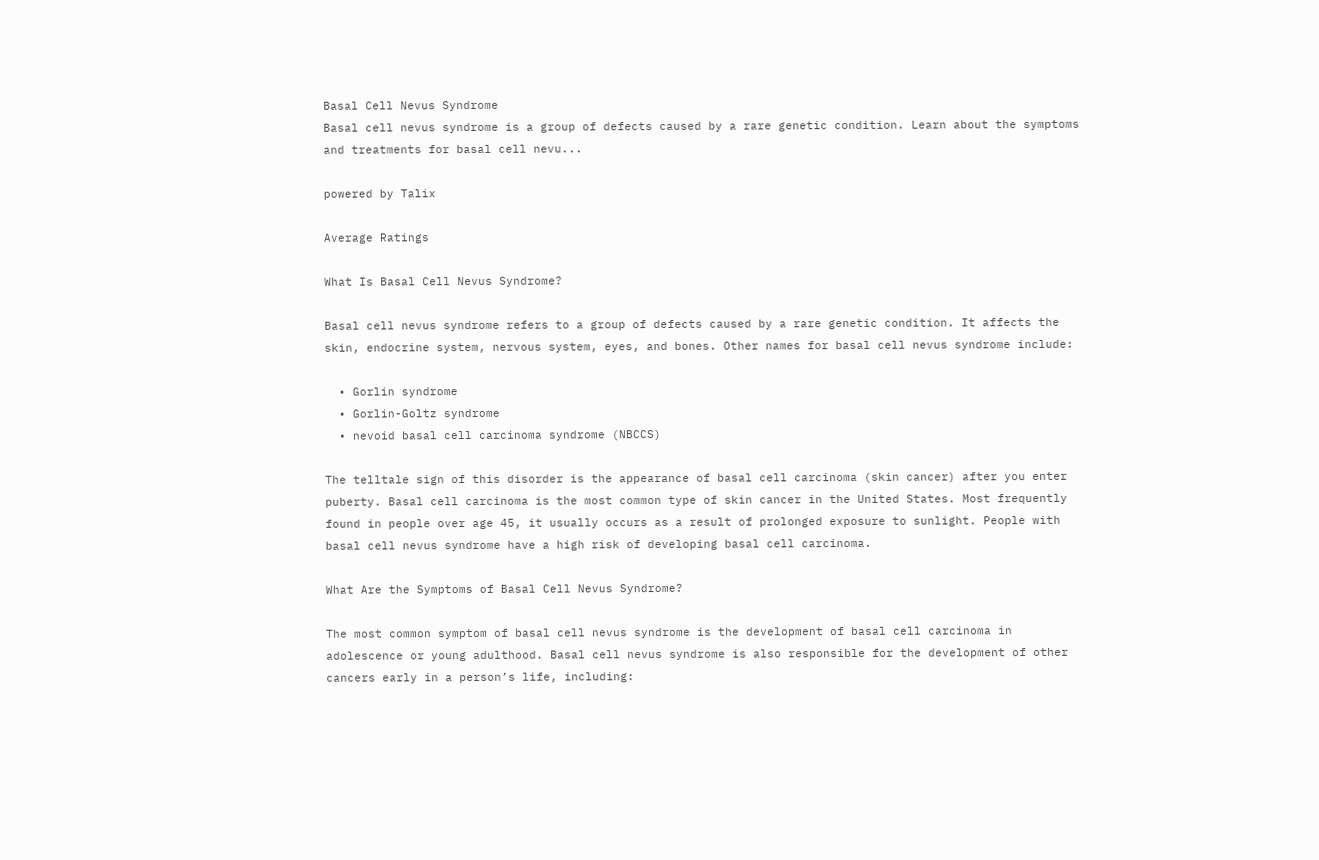Basal Cell Nevus Syndrome
Basal cell nevus syndrome is a group of defects caused by a rare genetic condition. Learn about the symptoms and treatments for basal cell nevu...

powered by Talix

Average Ratings

What Is Basal Cell Nevus Syndrome?

Basal cell nevus syndrome refers to a group of defects caused by a rare genetic condition. It affects the skin, endocrine system, nervous system, eyes, and bones. Other names for basal cell nevus syndrome include:

  • Gorlin syndrome
  • Gorlin-Goltz syndrome
  • nevoid basal cell carcinoma syndrome (NBCCS)

The telltale sign of this disorder is the appearance of basal cell carcinoma (skin cancer) after you enter puberty. Basal cell carcinoma is the most common type of skin cancer in the United States. Most frequently found in people over age 45, it usually occurs as a result of prolonged exposure to sunlight. People with basal cell nevus syndrome have a high risk of developing basal cell carcinoma.

What Are the Symptoms of Basal Cell Nevus Syndrome?

The most common symptom of basal cell nevus syndrome is the development of basal cell carcinoma in adolescence or young adulthood. Basal cell nevus syndrome is also responsible for the development of other cancers early in a person’s life, including: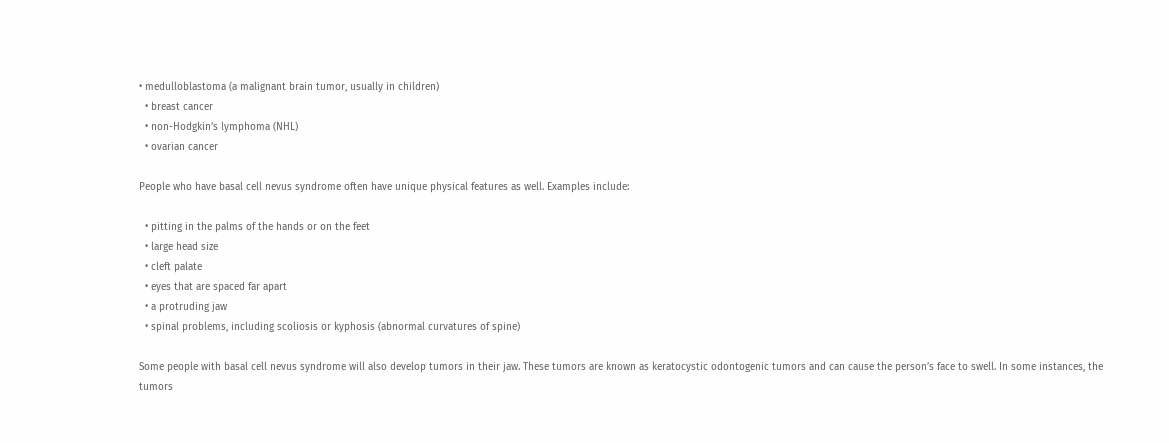• medulloblastoma (a malignant brain tumor, usually in children)
  • breast cancer
  • non-Hodgkin’s lymphoma (NHL)
  • ovarian cancer

People who have basal cell nevus syndrome often have unique physical features as well. Examples include:

  • pitting in the palms of the hands or on the feet
  • large head size
  • cleft palate
  • eyes that are spaced far apart
  • a protruding jaw
  • spinal problems, including scoliosis or kyphosis (abnormal curvatures of spine)

Some people with basal cell nevus syndrome will also develop tumors in their jaw. These tumors are known as keratocystic odontogenic tumors and can cause the person’s face to swell. In some instances, the tumors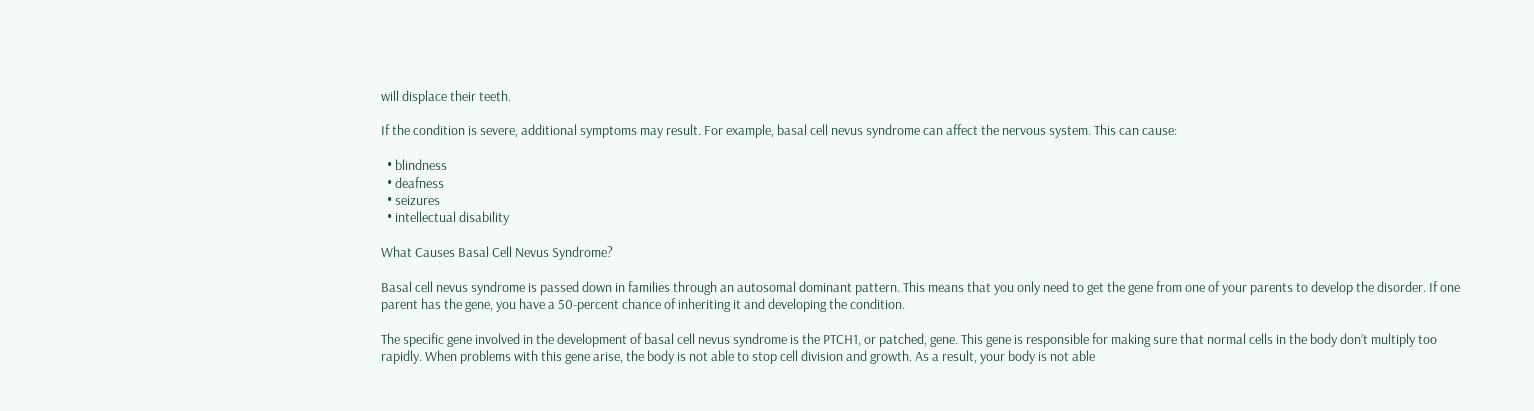will displace their teeth.

If the condition is severe, additional symptoms may result. For example, basal cell nevus syndrome can affect the nervous system. This can cause:

  • blindness
  • deafness
  • seizures
  • intellectual disability

What Causes Basal Cell Nevus Syndrome?

Basal cell nevus syndrome is passed down in families through an autosomal dominant pattern. This means that you only need to get the gene from one of your parents to develop the disorder. If one parent has the gene, you have a 50-percent chance of inheriting it and developing the condition.

The specific gene involved in the development of basal cell nevus syndrome is the PTCH1, or patched, gene. This gene is responsible for making sure that normal cells in the body don’t multiply too rapidly. When problems with this gene arise, the body is not able to stop cell division and growth. As a result, your body is not able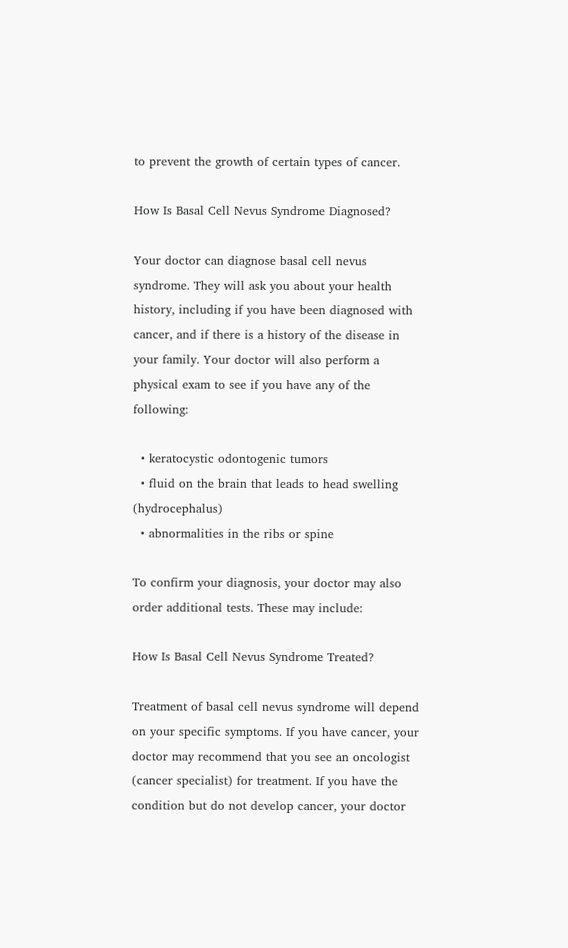to prevent the growth of certain types of cancer.

How Is Basal Cell Nevus Syndrome Diagnosed?

Your doctor can diagnose basal cell nevus syndrome. They will ask you about your health history, including if you have been diagnosed with cancer, and if there is a history of the disease in your family. Your doctor will also perform a physical exam to see if you have any of the following:

  • keratocystic odontogenic tumors
  • fluid on the brain that leads to head swelling (hydrocephalus)
  • abnormalities in the ribs or spine

To confirm your diagnosis, your doctor may also order additional tests. These may include:

How Is Basal Cell Nevus Syndrome Treated?

Treatment of basal cell nevus syndrome will depend on your specific symptoms. If you have cancer, your doctor may recommend that you see an oncologist (cancer specialist) for treatment. If you have the condition but do not develop cancer, your doctor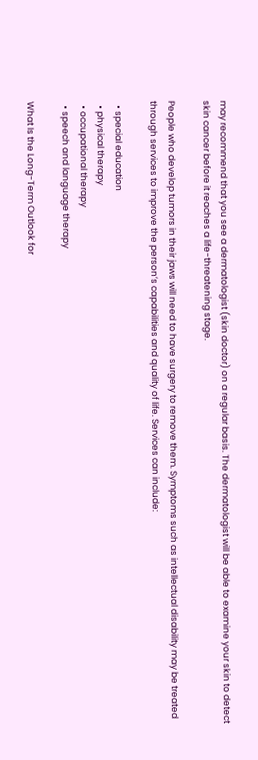may recommend that you see a dermatologist (skin doctor) on a regular basis. The dermatologist will be able to examine your skin to detect skin cancer before it reaches a life-threatening stage.

People who develop tumors in their jaws will need to have surgery to remove them. Symptoms such as intellectual disability may be treated through services to improve the person’s capabilities and quality of life. Services can include:

  • special education
  • physical therapy
  • occupational therapy
  • speech and language therapy

What Is the Long-Term Outlook for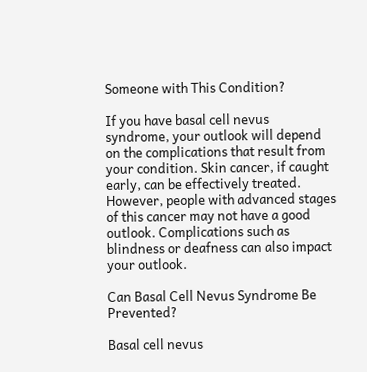Someone with This Condition?

If you have basal cell nevus syndrome, your outlook will depend on the complications that result from your condition. Skin cancer, if caught early, can be effectively treated. However, people with advanced stages of this cancer may not have a good outlook. Complications such as blindness or deafness can also impact your outlook.

Can Basal Cell Nevus Syndrome Be Prevented?

Basal cell nevus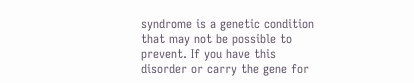syndrome is a genetic condition that may not be possible to prevent. If you have this disorder or carry the gene for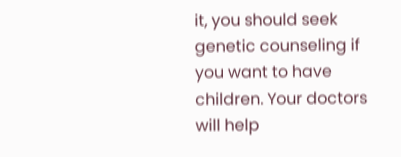it, you should seek genetic counseling if you want to have children. Your doctors will help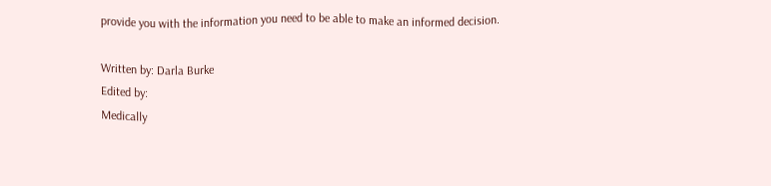provide you with the information you need to be able to make an informed decision.

Written by: Darla Burke
Edited by:
Medically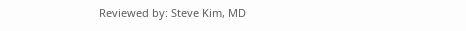Reviewed by: Steve Kim, MD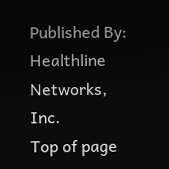Published By: Healthline Networks, Inc.
Top of page